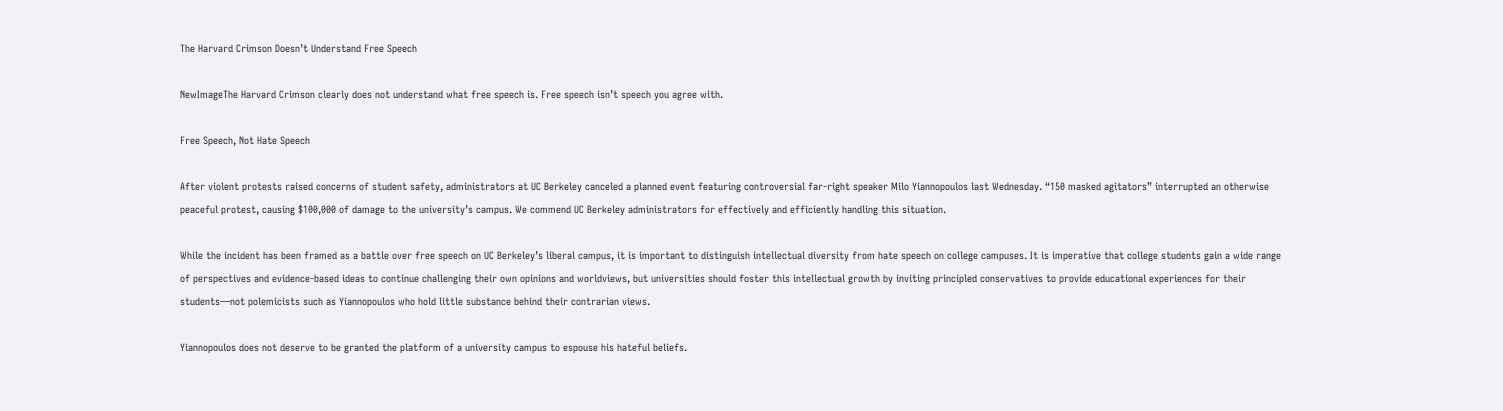The Harvard Crimson Doesn’t Understand Free Speech

NewImageThe Harvard Crimson clearly does not understand what free speech is. Free speech isn’t speech you agree with.

Free Speech, Not Hate Speech

After violent protests raised concerns of student safety, administrators at UC Berkeley canceled a planned event featuring controversial far-right speaker Milo Yiannopoulos last Wednesday. “150 masked agitators” interrupted an otherwise peaceful protest, causing $100,000 of damage to the university’s campus. We commend UC Berkeley administrators for effectively and efficiently handling this situation.

While the incident has been framed as a battle over free speech on UC Berkeley’s liberal campus, it is important to distinguish intellectual diversity from hate speech on college campuses. It is imperative that college students gain a wide range of perspectives and evidence-based ideas to continue challenging their own opinions and worldviews, but universities should foster this intellectual growth by inviting principled conservatives to provide educational experiences for their students—not polemicists such as Yiannopoulos who hold little substance behind their contrarian views.

Yiannopoulos does not deserve to be granted the platform of a university campus to espouse his hateful beliefs.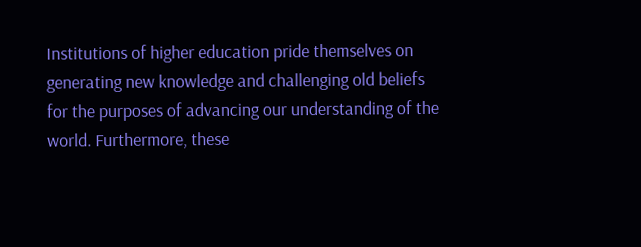Institutions of higher education pride themselves on generating new knowledge and challenging old beliefs for the purposes of advancing our understanding of the world. Furthermore, these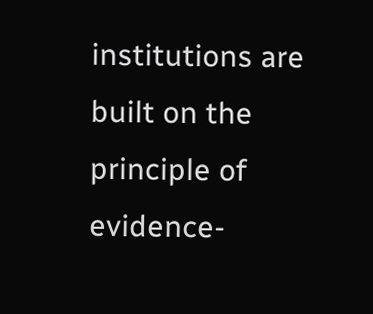institutions are built on the principle of evidence-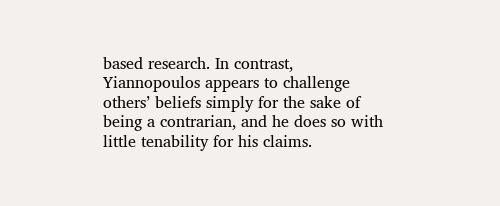based research. In contrast, Yiannopoulos appears to challenge others’ beliefs simply for the sake of being a contrarian, and he does so with little tenability for his claims.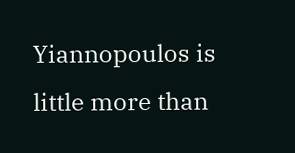Yiannopoulos is little more than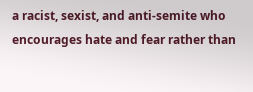a racist, sexist, and anti-semite who encourages hate and fear rather than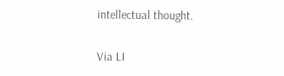intellectual thought.

Via LI